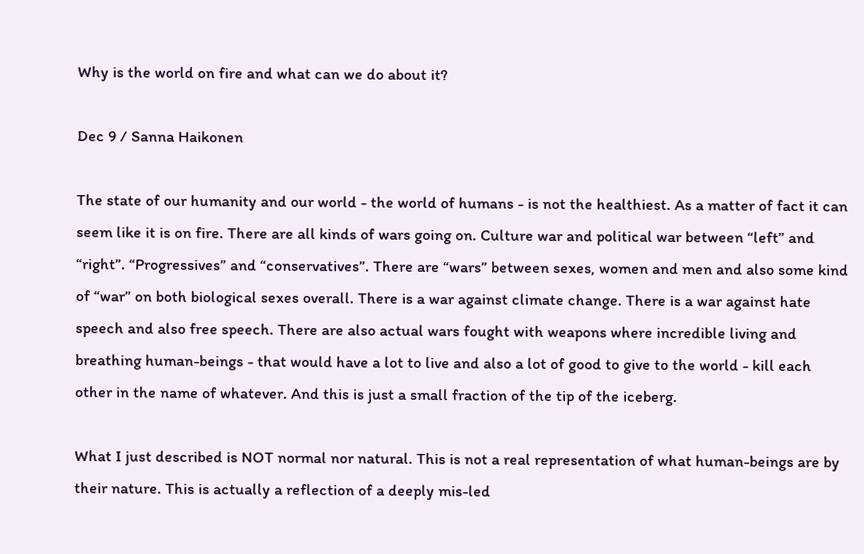Why is the world on fire and what can we do about it?

Dec 9 / Sanna Haikonen

The state of our humanity and our world - the world of humans - is not the healthiest. As a matter of fact it can seem like it is on fire. There are all kinds of wars going on. Culture war and political war between “left” and “right”. “Progressives” and “conservatives”. There are “wars” between sexes, women and men and also some kind of “war” on both biological sexes overall. There is a war against climate change. There is a war against hate speech and also free speech. There are also actual wars fought with weapons where incredible living and breathing human-beings - that would have a lot to live and also a lot of good to give to the world - kill each other in the name of whatever. And this is just a small fraction of the tip of the iceberg.

What I just described is NOT normal nor natural. This is not a real representation of what human-beings are by their nature. This is actually a reflection of a deeply mis-led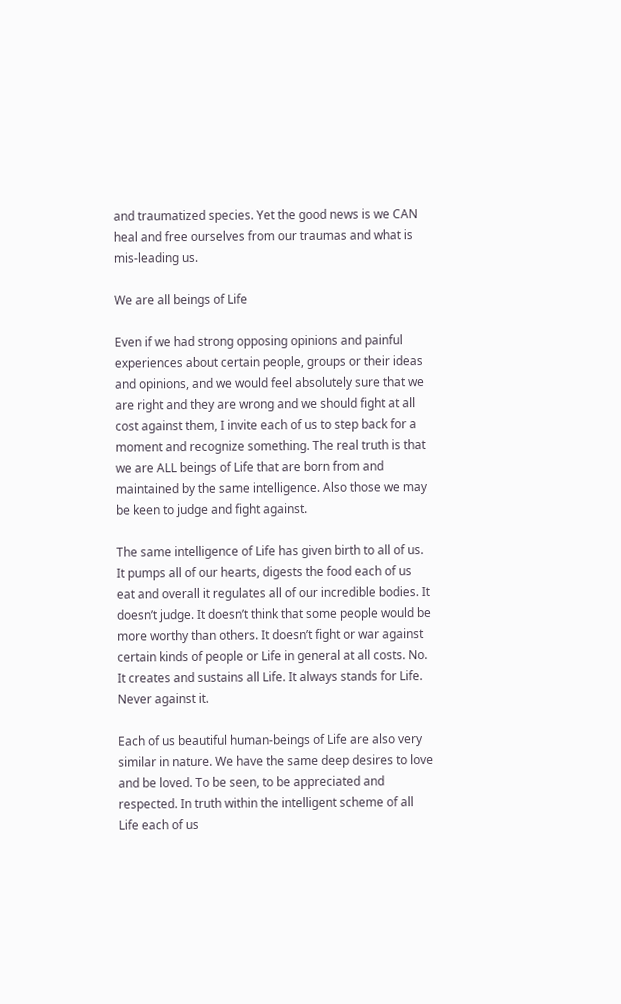and traumatized species. Yet the good news is we CAN heal and free ourselves from our traumas and what is mis-leading us.

We are all beings of Life

Even if we had strong opposing opinions and painful experiences about certain people, groups or their ideas and opinions, and we would feel absolutely sure that we are right and they are wrong and we should fight at all cost against them, I invite each of us to step back for a moment and recognize something. The real truth is that we are ALL beings of Life that are born from and maintained by the same intelligence. Also those we may be keen to judge and fight against.

The same intelligence of Life has given birth to all of us. It pumps all of our hearts, digests the food each of us eat and overall it regulates all of our incredible bodies. It doesn’t judge. It doesn’t think that some people would be more worthy than others. It doesn’t fight or war against certain kinds of people or Life in general at all costs. No. It creates and sustains all Life. It always stands for Life. Never against it.

Each of us beautiful human-beings of Life are also very similar in nature. We have the same deep desires to love and be loved. To be seen, to be appreciated and respected. In truth within the intelligent scheme of all Life each of us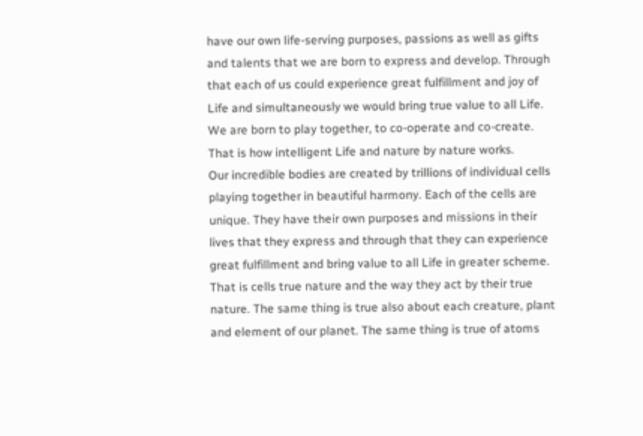have our own life-serving purposes, passions as well as gifts and talents that we are born to express and develop. Through that each of us could experience great fulfillment and joy of Life and simultaneously we would bring true value to all Life. We are born to play together, to co-operate and co-create. That is how intelligent Life and nature by nature works.
Our incredible bodies are created by trillions of individual cells playing together in beautiful harmony. Each of the cells are unique. They have their own purposes and missions in their lives that they express and through that they can experience great fulfillment and bring value to all Life in greater scheme. That is cells true nature and the way they act by their true nature. The same thing is true also about each creature, plant and element of our planet. The same thing is true of atoms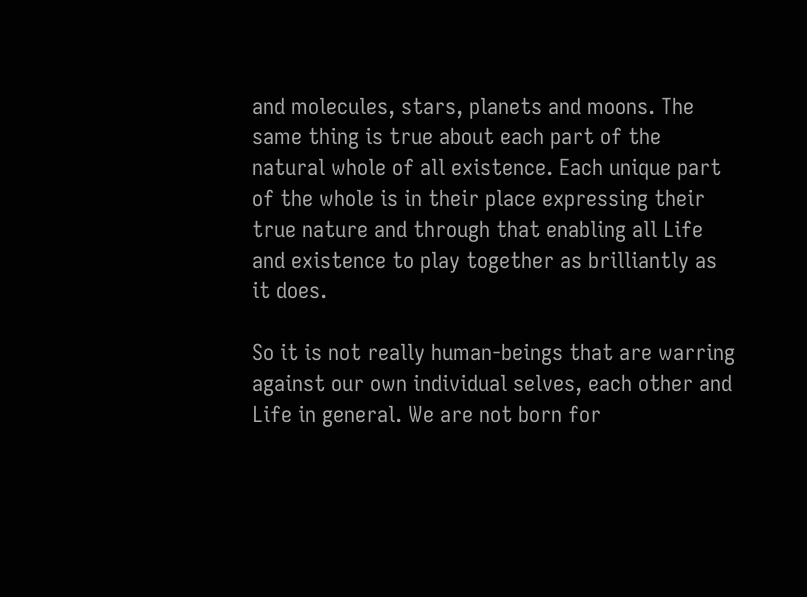and molecules, stars, planets and moons. The same thing is true about each part of the natural whole of all existence. Each unique part of the whole is in their place expressing their true nature and through that enabling all Life and existence to play together as brilliantly as it does.

So it is not really human-beings that are warring against our own individual selves, each other and Life in general. We are not born for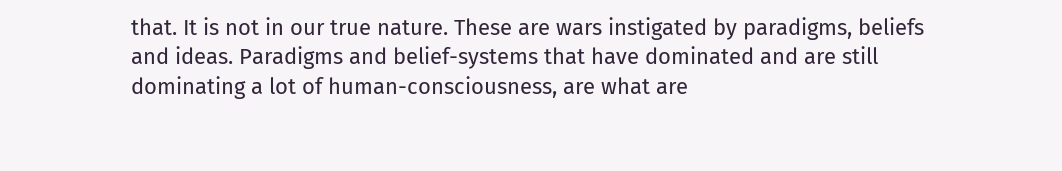that. It is not in our true nature. These are wars instigated by paradigms, beliefs and ideas. Paradigms and belief-systems that have dominated and are still dominating a lot of human-consciousness, are what are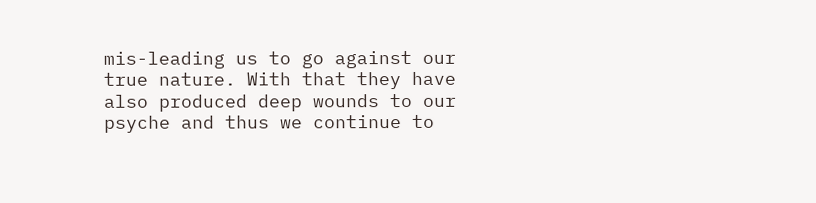mis-leading us to go against our true nature. With that they have also produced deep wounds to our psyche and thus we continue to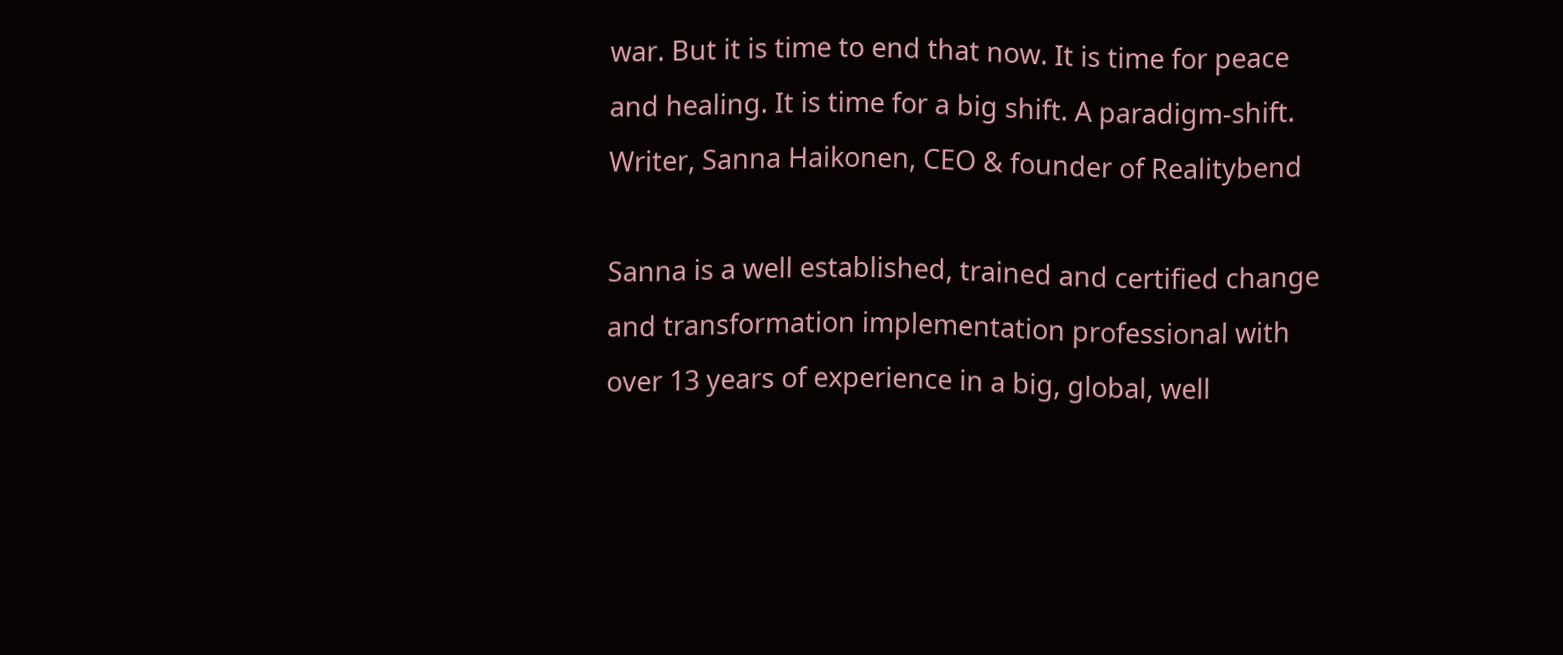war. But it is time to end that now. It is time for peace and healing. It is time for a big shift. A paradigm-shift.
Writer, Sanna Haikonen, CEO & founder of Realitybend

Sanna is a well established, trained and certified change and transformation implementation professional with over 13 years of experience in a big, global, well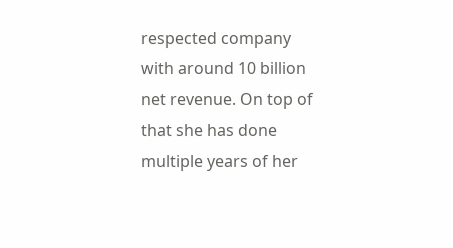respected company with around 10 billion net revenue. On top of that she has done multiple years of her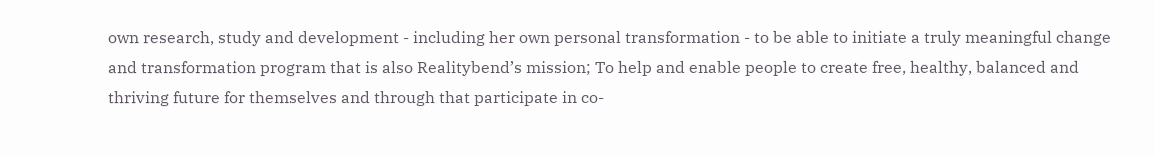own research, study and development - including her own personal transformation - to be able to initiate a truly meaningful change and transformation program that is also Realitybend’s mission; To help and enable people to create free, healthy, balanced and thriving future for themselves and through that participate in co-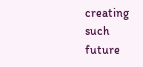creating such future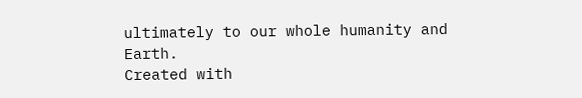ultimately to our whole humanity and Earth.
Created with